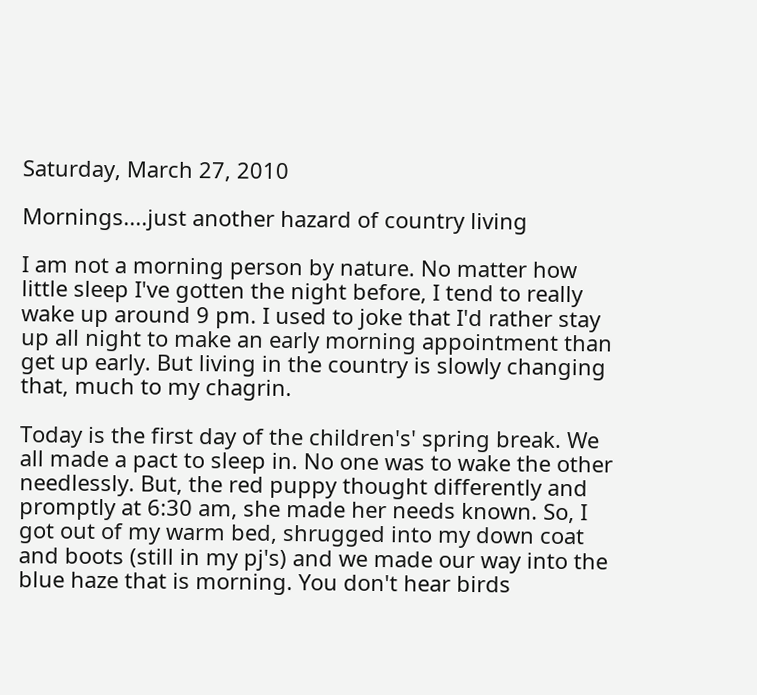Saturday, March 27, 2010

Mornings....just another hazard of country living

I am not a morning person by nature. No matter how little sleep I've gotten the night before, I tend to really wake up around 9 pm. I used to joke that I'd rather stay up all night to make an early morning appointment than get up early. But living in the country is slowly changing that, much to my chagrin.

Today is the first day of the children's' spring break. We all made a pact to sleep in. No one was to wake the other needlessly. But, the red puppy thought differently and promptly at 6:30 am, she made her needs known. So, I got out of my warm bed, shrugged into my down coat and boots (still in my pj's) and we made our way into the blue haze that is morning. You don't hear birds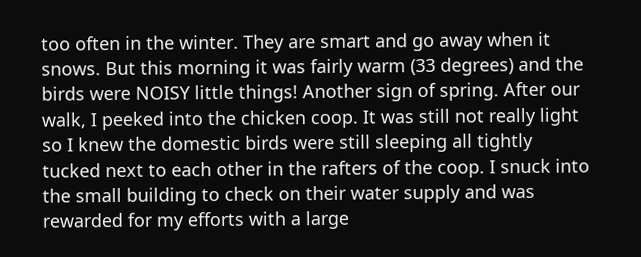too often in the winter. They are smart and go away when it snows. But this morning it was fairly warm (33 degrees) and the birds were NOISY little things! Another sign of spring. After our walk, I peeked into the chicken coop. It was still not really light so I knew the domestic birds were still sleeping all tightly tucked next to each other in the rafters of the coop. I snuck into the small building to check on their water supply and was rewarded for my efforts with a large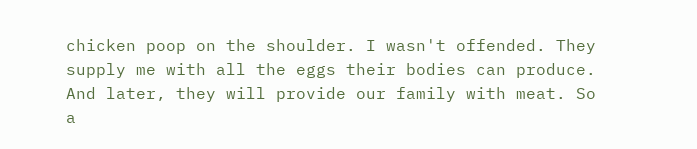chicken poop on the shoulder. I wasn't offended. They supply me with all the eggs their bodies can produce. And later, they will provide our family with meat. So a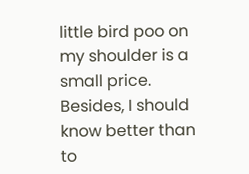little bird poo on my shoulder is a small price. Besides, I should know better than to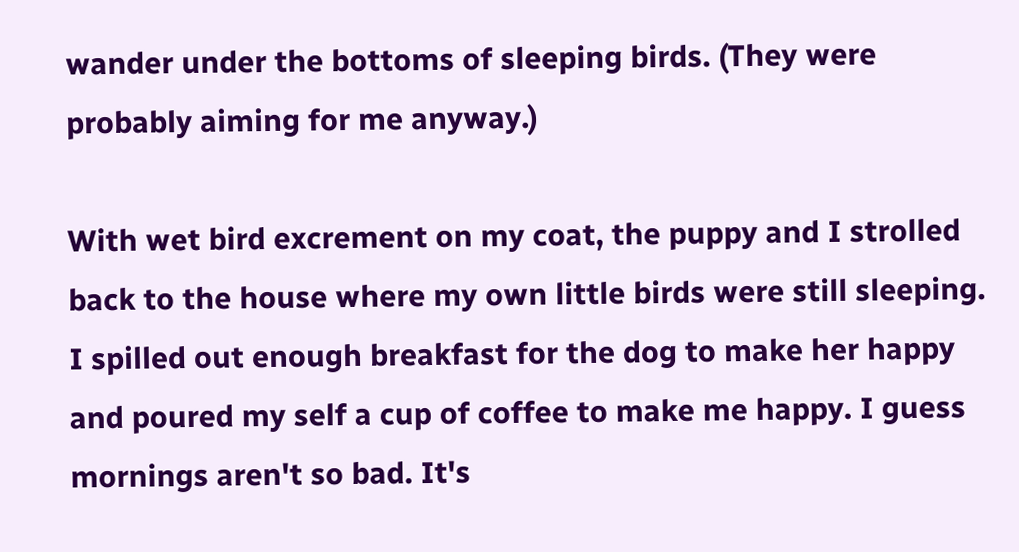wander under the bottoms of sleeping birds. (They were probably aiming for me anyway.)

With wet bird excrement on my coat, the puppy and I strolled back to the house where my own little birds were still sleeping. I spilled out enough breakfast for the dog to make her happy and poured my self a cup of coffee to make me happy. I guess mornings aren't so bad. It's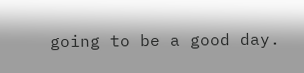going to be a good day.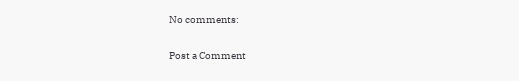No comments:

Post a Comment